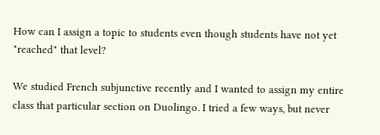How can I assign a topic to students even though students have not yet "reached" that level?

We studied French subjunctive recently and I wanted to assign my entire class that particular section on Duolingo. I tried a few ways, but never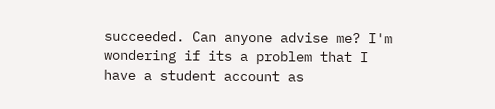succeeded. Can anyone advise me? I'm wondering if its a problem that I have a student account as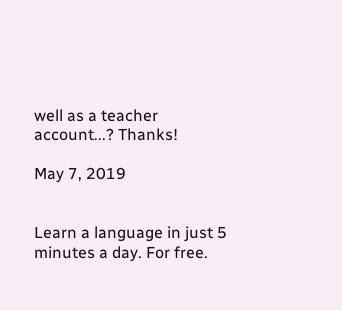well as a teacher account...? Thanks!

May 7, 2019


Learn a language in just 5 minutes a day. For free.